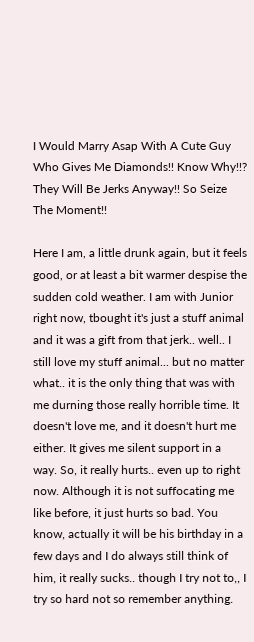I Would Marry Asap With A Cute Guy Who Gives Me Diamonds!! Know Why!!? They Will Be Jerks Anyway!! So Seize The Moment!!

Here I am, a little drunk again, but it feels good, or at least a bit warmer despise the sudden cold weather. I am with Junior right now, tbought it's just a stuff animal and it was a gift from that jerk.. well.. I still love my stuff animal... but no matter what.. it is the only thing that was with me durning those really horrible time. It doesn't love me, and it doesn't hurt me either. It gives me silent support in a way. So, it really hurts.. even up to right now. Although it is not suffocating me like before, it just hurts so bad. You know, actually it will be his birthday in a few days and I do always still think of him, it really sucks.. though I try not to,, I try so hard not so remember anything.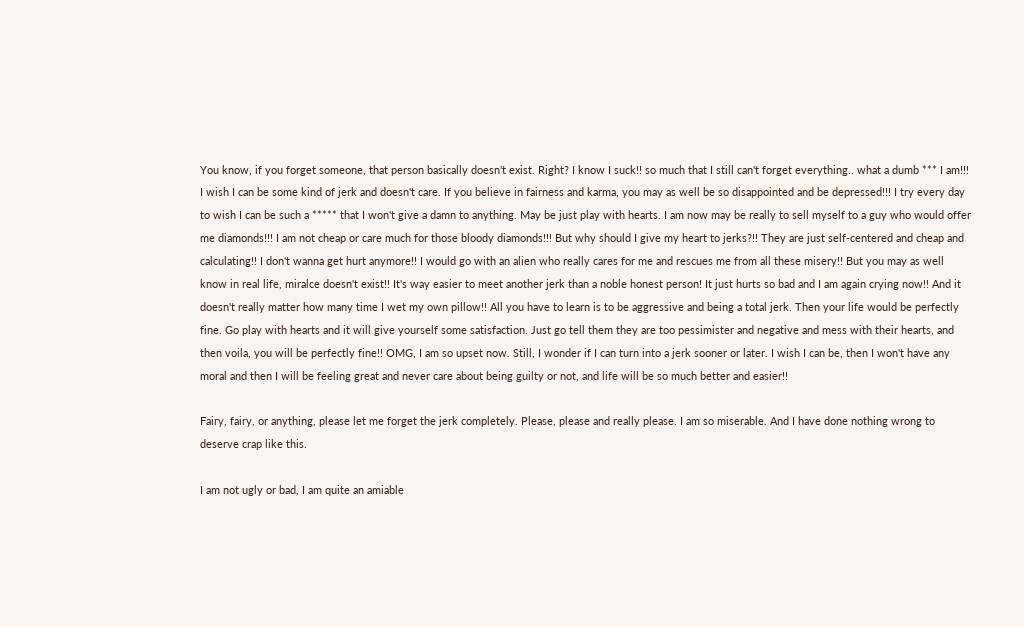You know, if you forget someone, that person basically doesn't exist. Right? I know I suck!! so much that I still can't forget everything.. what a dumb *** I am!!! I wish I can be some kind of jerk and doesn't care. If you believe in fairness and karma, you may as well be so disappointed and be depressed!!! I try every day to wish I can be such a ***** that I won't give a damn to anything. May be just play with hearts. I am now may be really to sell myself to a guy who would offer me diamonds!!! I am not cheap or care much for those bloody diamonds!!! But why should I give my heart to jerks?!! They are just self-centered and cheap and calculating!! I don't wanna get hurt anymore!! I would go with an alien who really cares for me and rescues me from all these misery!! But you may as well know in real life, miralce doesn't exist!! It's way easier to meet another jerk than a noble honest person! It just hurts so bad and I am again crying now!! And it doesn't really matter how many time I wet my own pillow!! All you have to learn is to be aggressive and being a total jerk. Then your life would be perfectly fine. Go play with hearts and it will give yourself some satisfaction. Just go tell them they are too pessimister and negative and mess with their hearts, and then voila, you will be perfectly fine!! OMG, I am so upset now. Still, I wonder if I can turn into a jerk sooner or later. I wish I can be, then I won't have any moral and then I will be feeling great and never care about being guilty or not, and life will be so much better and easier!!

Fairy, fairy, or anything, please let me forget the jerk completely. Please, please and really please. I am so miserable. And I have done nothing wrong to deserve crap like this.

I am not ugly or bad, I am quite an amiable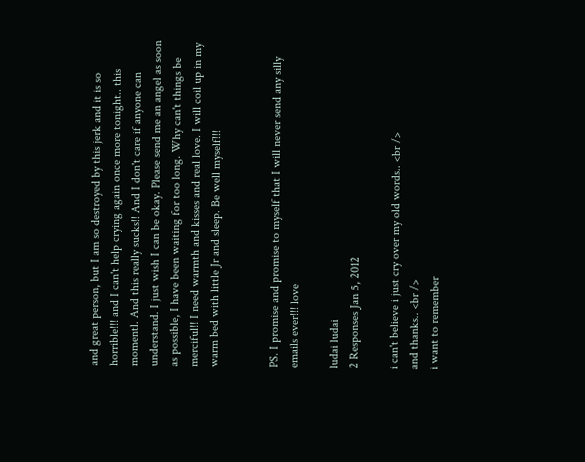and great person, but I am so destroyed by this jerk and it is so horrible!!! and I can't help crying again once more tonight.. this momentl. And this really sucks!! And I don't care if anyone can understand. I just wish I can be okay. Please send me an angel as soon as possible, I have been waiting for too long. Why can't things be merciful!! I need warmth and kisses and real love. I will coil up in my warm bed with little Jr and sleep. Be well myself!!!


PS. I promise and promise to myself that I will never send any silly emails ever!!! love

ludai ludai
2 Responses Jan 5, 2012

i can't believe i just cry over my old words.. <br />
and thanks.. <br />
i want to remember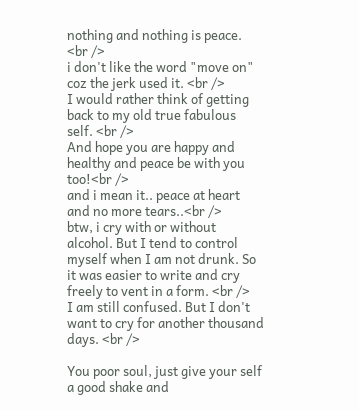nothing and nothing is peace. <br />
i don't like the word "move on" coz the jerk used it. <br />
I would rather think of getting back to my old true fabulous self. <br />
And hope you are happy and healthy and peace be with you too!<br />
and i mean it.. peace at heart and no more tears..<br />
btw, i cry with or without alcohol. But I tend to control myself when I am not drunk. So it was easier to write and cry freely to vent in a form. <br />
I am still confused. But I don't want to cry for another thousand days. <br />

You poor soul, just give your self a good shake and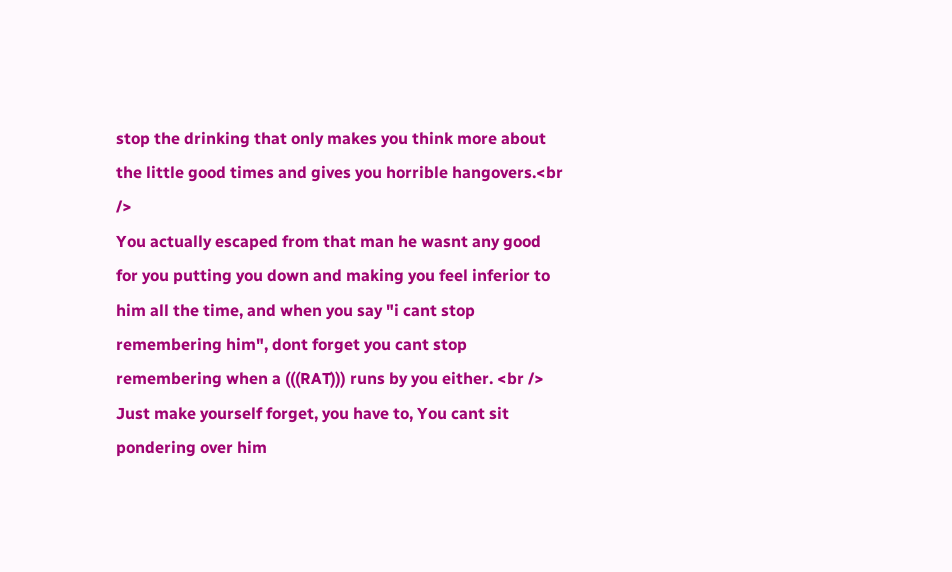stop the drinking that only makes you think more about the little good times and gives you horrible hangovers.<br />
You actually escaped from that man he wasnt any good for you putting you down and making you feel inferior to him all the time, and when you say "i cant stop remembering him", dont forget you cant stop remembering when a (((RAT))) runs by you either. <br />
Just make yourself forget, you have to, You cant sit pondering over him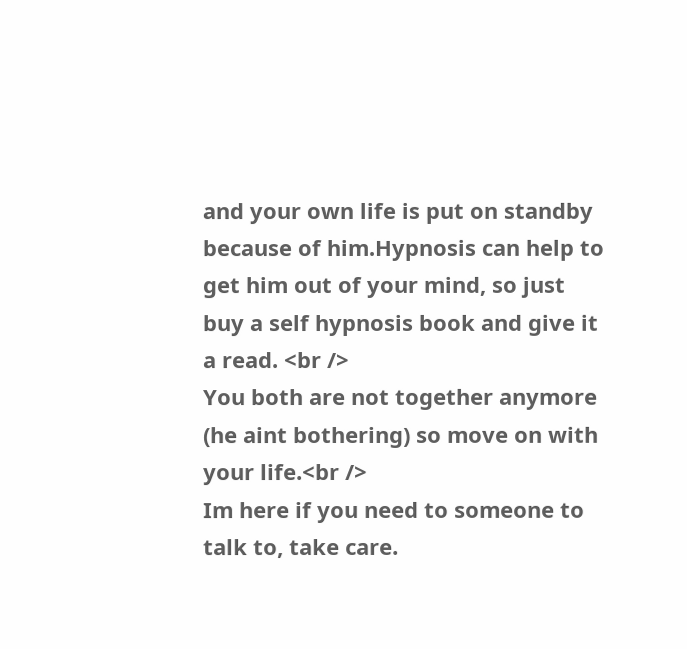and your own life is put on standby because of him.Hypnosis can help to get him out of your mind, so just buy a self hypnosis book and give it a read. <br />
You both are not together anymore (he aint bothering) so move on with your life.<br />
Im here if you need to someone to talk to, take care.